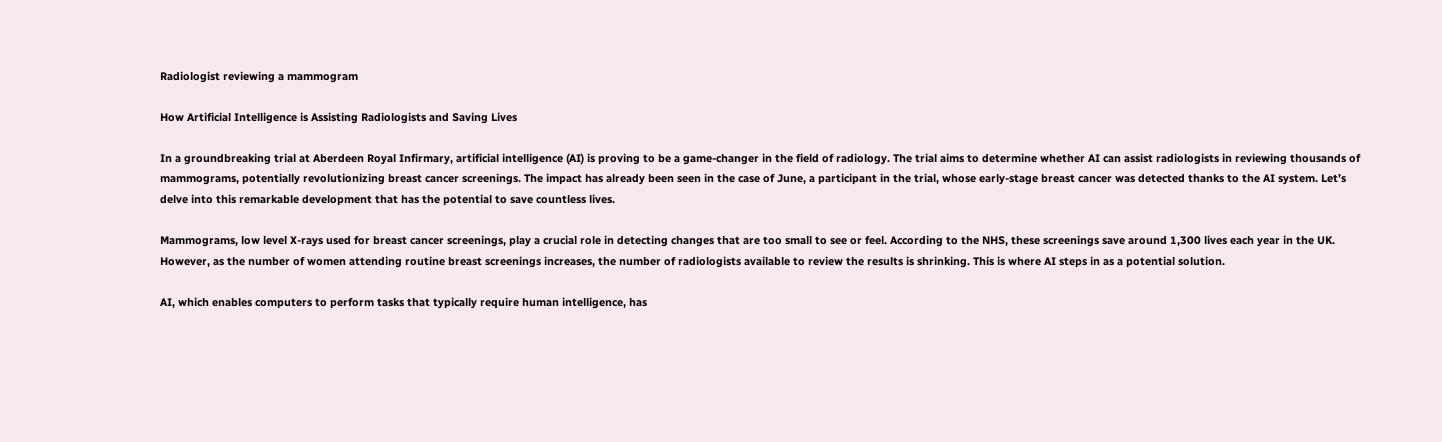Radiologist reviewing a mammogram

How Artificial Intelligence is Assisting Radiologists and Saving Lives

In a groundbreaking trial at Aberdeen Royal Infirmary, artificial intelligence (AI) is proving to be a game-changer in the field of radiology. The trial aims to determine whether AI can assist radiologists in reviewing thousands of mammograms, potentially revolutionizing breast cancer screenings. The impact has already been seen in the case of June, a participant in the trial, whose early-stage breast cancer was detected thanks to the AI system. Let’s delve into this remarkable development that has the potential to save countless lives.

Mammograms, low level X-rays used for breast cancer screenings, play a crucial role in detecting changes that are too small to see or feel. According to the NHS, these screenings save around 1,300 lives each year in the UK. However, as the number of women attending routine breast screenings increases, the number of radiologists available to review the results is shrinking. This is where AI steps in as a potential solution.

AI, which enables computers to perform tasks that typically require human intelligence, has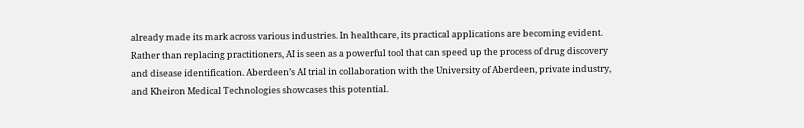already made its mark across various industries. In healthcare, its practical applications are becoming evident. Rather than replacing practitioners, AI is seen as a powerful tool that can speed up the process of drug discovery and disease identification. Aberdeen’s AI trial in collaboration with the University of Aberdeen, private industry, and Kheiron Medical Technologies showcases this potential.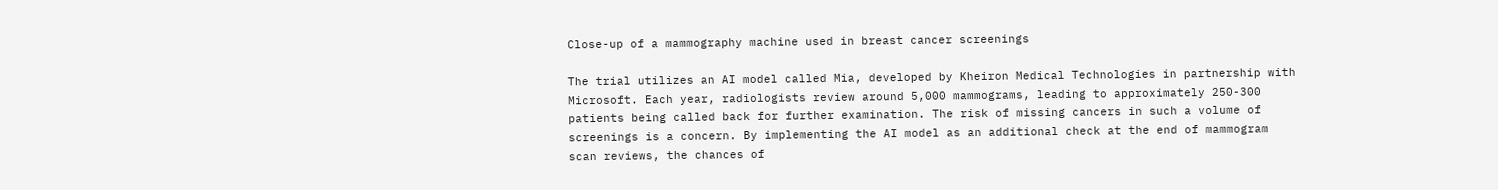Close-up of a mammography machine used in breast cancer screenings

The trial utilizes an AI model called Mia, developed by Kheiron Medical Technologies in partnership with Microsoft. Each year, radiologists review around 5,000 mammograms, leading to approximately 250-300 patients being called back for further examination. The risk of missing cancers in such a volume of screenings is a concern. By implementing the AI model as an additional check at the end of mammogram scan reviews, the chances of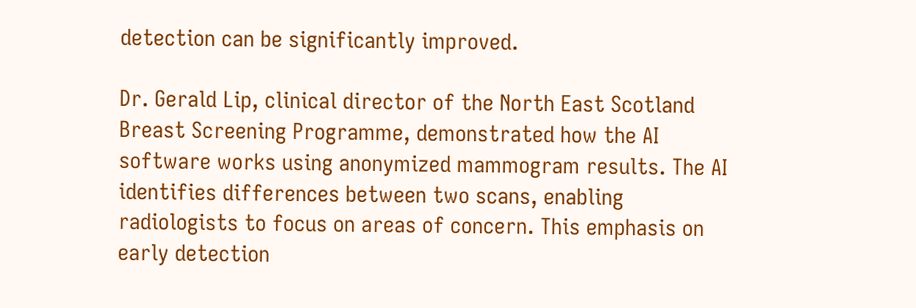detection can be significantly improved.

Dr. Gerald Lip, clinical director of the North East Scotland Breast Screening Programme, demonstrated how the AI software works using anonymized mammogram results. The AI identifies differences between two scans, enabling radiologists to focus on areas of concern. This emphasis on early detection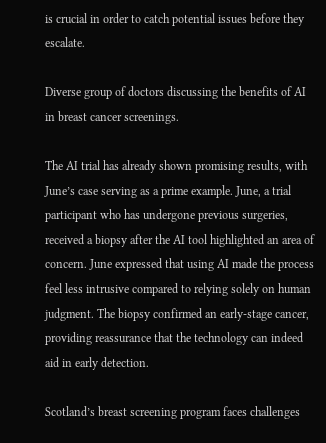is crucial in order to catch potential issues before they escalate.

Diverse group of doctors discussing the benefits of AI in breast cancer screenings.

The AI trial has already shown promising results, with June’s case serving as a prime example. June, a trial participant who has undergone previous surgeries, received a biopsy after the AI tool highlighted an area of concern. June expressed that using AI made the process feel less intrusive compared to relying solely on human judgment. The biopsy confirmed an early-stage cancer, providing reassurance that the technology can indeed aid in early detection.

Scotland’s breast screening program faces challenges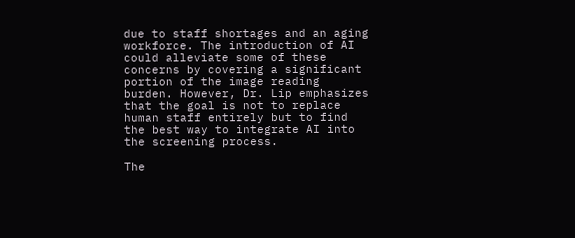due to staff shortages and an aging workforce. The introduction of AI could alleviate some of these concerns by covering a significant portion of the image reading burden. However, Dr. Lip emphasizes that the goal is not to replace human staff entirely but to find the best way to integrate AI into the screening process.

The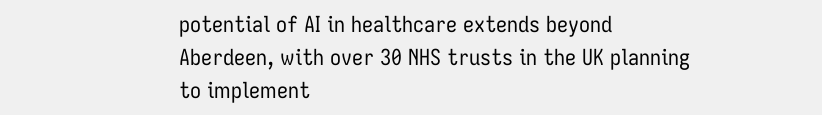potential of AI in healthcare extends beyond Aberdeen, with over 30 NHS trusts in the UK planning to implement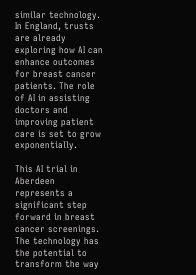similar technology. In England, trusts are already exploring how AI can enhance outcomes for breast cancer patients. The role of AI in assisting doctors and improving patient care is set to grow exponentially.

This AI trial in Aberdeen represents a significant step forward in breast cancer screenings. The technology has the potential to transform the way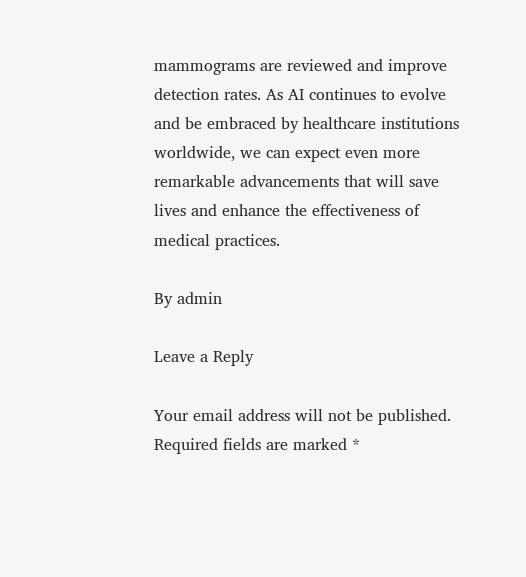mammograms are reviewed and improve detection rates. As AI continues to evolve and be embraced by healthcare institutions worldwide, we can expect even more remarkable advancements that will save lives and enhance the effectiveness of medical practices.

By admin

Leave a Reply

Your email address will not be published. Required fields are marked *